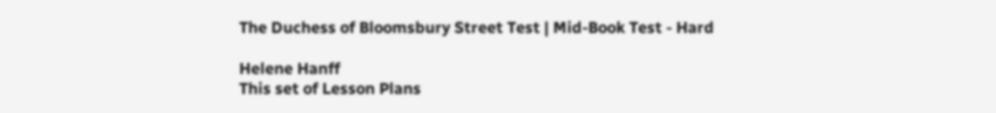The Duchess of Bloomsbury Street Test | Mid-Book Test - Hard

Helene Hanff
This set of Lesson Plans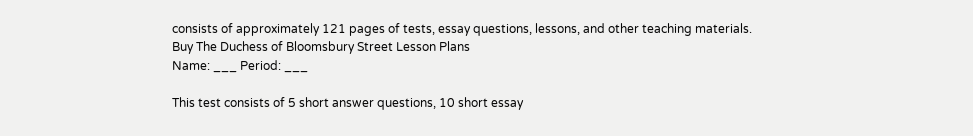consists of approximately 121 pages of tests, essay questions, lessons, and other teaching materials.
Buy The Duchess of Bloomsbury Street Lesson Plans
Name: ___ Period: ___

This test consists of 5 short answer questions, 10 short essay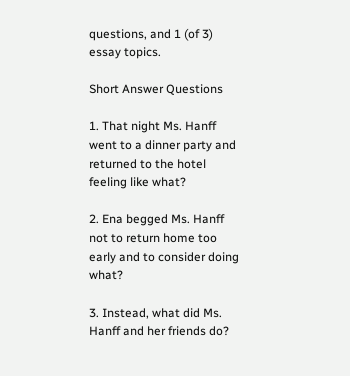questions, and 1 (of 3) essay topics.

Short Answer Questions

1. That night Ms. Hanff went to a dinner party and returned to the hotel feeling like what?

2. Ena begged Ms. Hanff not to return home too early and to consider doing what?

3. Instead, what did Ms. Hanff and her friends do?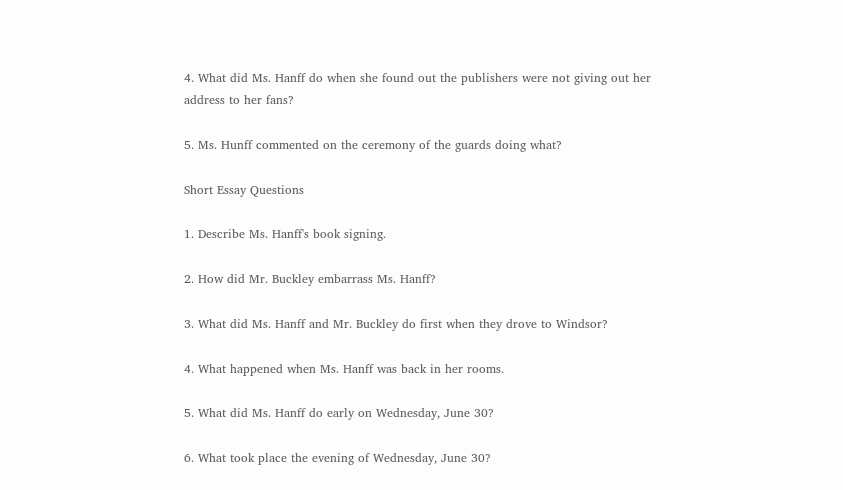4. What did Ms. Hanff do when she found out the publishers were not giving out her address to her fans?

5. Ms. Hunff commented on the ceremony of the guards doing what?

Short Essay Questions

1. Describe Ms. Hanff's book signing.

2. How did Mr. Buckley embarrass Ms. Hanff?

3. What did Ms. Hanff and Mr. Buckley do first when they drove to Windsor?

4. What happened when Ms. Hanff was back in her rooms.

5. What did Ms. Hanff do early on Wednesday, June 30?

6. What took place the evening of Wednesday, June 30?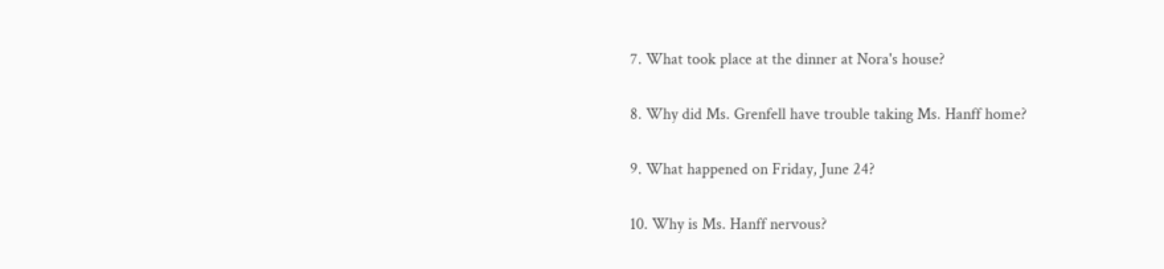7. What took place at the dinner at Nora's house?

8. Why did Ms. Grenfell have trouble taking Ms. Hanff home?

9. What happened on Friday, June 24?

10. Why is Ms. Hanff nervous?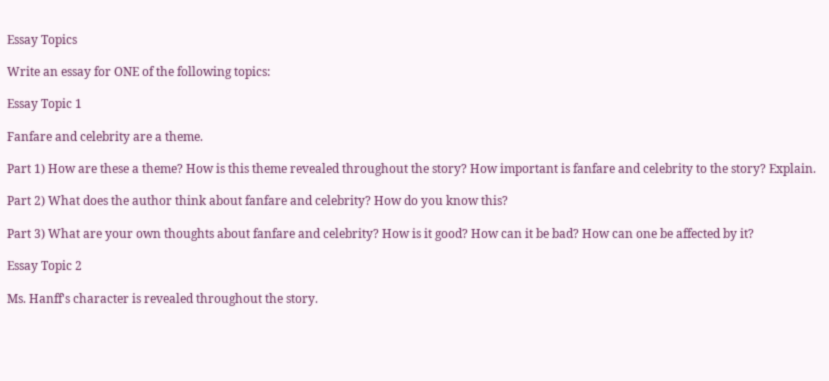Essay Topics

Write an essay for ONE of the following topics:

Essay Topic 1

Fanfare and celebrity are a theme.

Part 1) How are these a theme? How is this theme revealed throughout the story? How important is fanfare and celebrity to the story? Explain.

Part 2) What does the author think about fanfare and celebrity? How do you know this?

Part 3) What are your own thoughts about fanfare and celebrity? How is it good? How can it be bad? How can one be affected by it?

Essay Topic 2

Ms. Hanff's character is revealed throughout the story.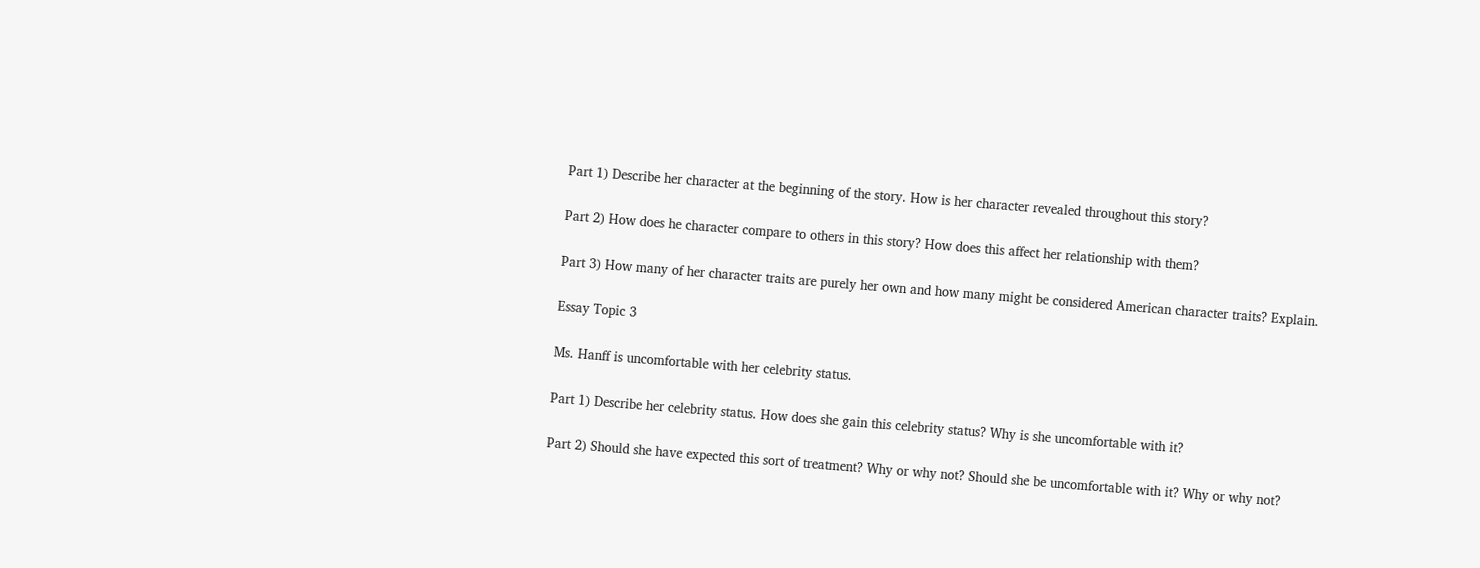Part 1) Describe her character at the beginning of the story. How is her character revealed throughout this story?

Part 2) How does he character compare to others in this story? How does this affect her relationship with them?

Part 3) How many of her character traits are purely her own and how many might be considered American character traits? Explain.

Essay Topic 3

Ms. Hanff is uncomfortable with her celebrity status.

Part 1) Describe her celebrity status. How does she gain this celebrity status? Why is she uncomfortable with it?

Part 2) Should she have expected this sort of treatment? Why or why not? Should she be uncomfortable with it? Why or why not?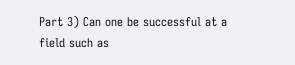Part 3) Can one be successful at a field such as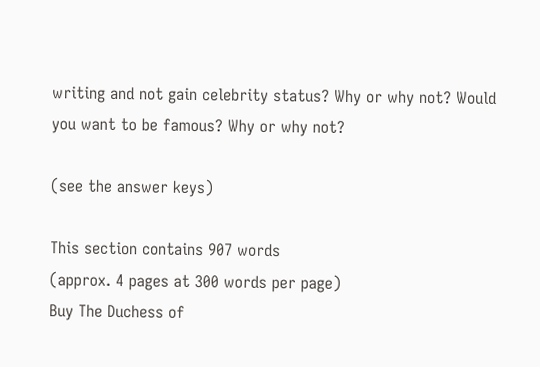writing and not gain celebrity status? Why or why not? Would you want to be famous? Why or why not?

(see the answer keys)

This section contains 907 words
(approx. 4 pages at 300 words per page)
Buy The Duchess of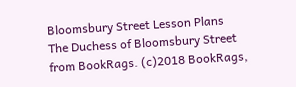Bloomsbury Street Lesson Plans
The Duchess of Bloomsbury Street from BookRags. (c)2018 BookRags,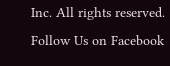Inc. All rights reserved.
Follow Us on Facebook